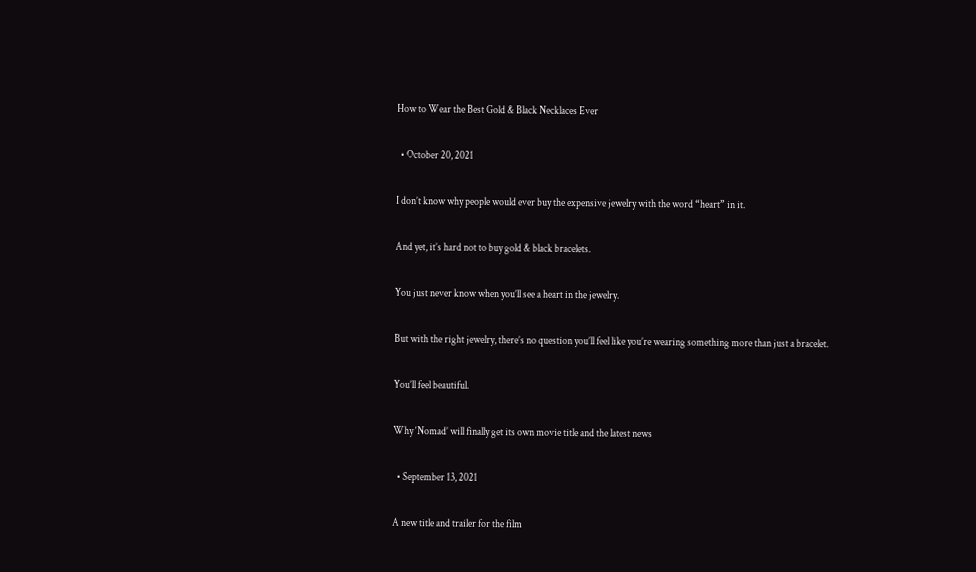How to Wear the Best Gold & Black Necklaces Ever

  • October 20, 2021

I don’t know why people would ever buy the expensive jewelry with the word “heart” in it.

And yet, it’s hard not to buy gold & black bracelets.

You just never know when you’ll see a heart in the jewelry.

But with the right jewelry, there’s no question you’ll feel like you’re wearing something more than just a bracelet.

You’ll feel beautiful.

Why ‘Nomad’ will finally get its own movie title and the latest news

  • September 13, 2021

A new title and trailer for the film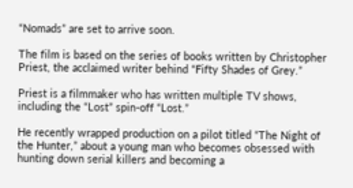“Nomads” are set to arrive soon.

The film is based on the series of books written by Christopher Priest, the acclaimed writer behind “Fifty Shades of Grey.”

Priest is a filmmaker who has written multiple TV shows, including the “Lost” spin-off “Lost.”

He recently wrapped production on a pilot titled “The Night of the Hunter,” about a young man who becomes obsessed with hunting down serial killers and becoming a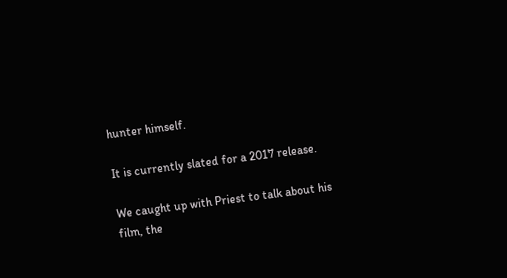hunter himself.

It is currently slated for a 2017 release.

We caught up with Priest to talk about his film, the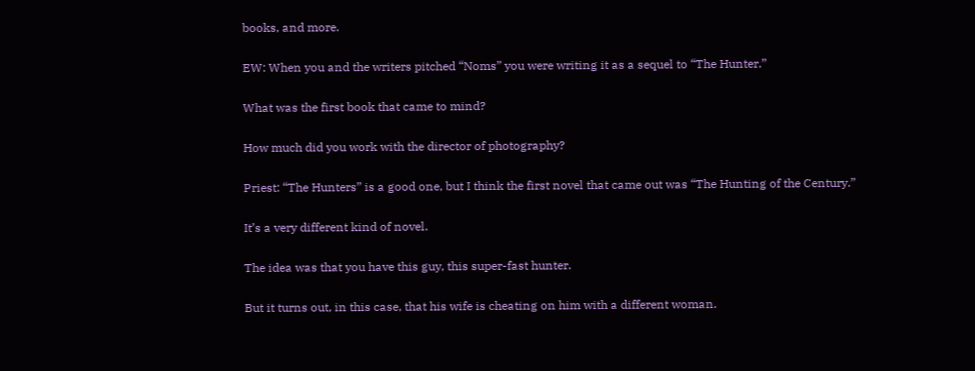books, and more.

EW: When you and the writers pitched “Noms” you were writing it as a sequel to “The Hunter.”

What was the first book that came to mind?

How much did you work with the director of photography?

Priest: “The Hunters” is a good one, but I think the first novel that came out was “The Hunting of the Century.”

It’s a very different kind of novel.

The idea was that you have this guy, this super-fast hunter.

But it turns out, in this case, that his wife is cheating on him with a different woman.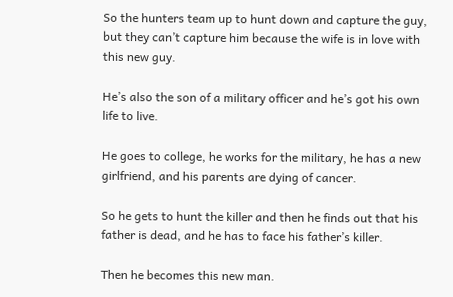So the hunters team up to hunt down and capture the guy, but they can’t capture him because the wife is in love with this new guy.

He’s also the son of a military officer and he’s got his own life to live.

He goes to college, he works for the military, he has a new girlfriend, and his parents are dying of cancer.

So he gets to hunt the killer and then he finds out that his father is dead, and he has to face his father’s killer.

Then he becomes this new man.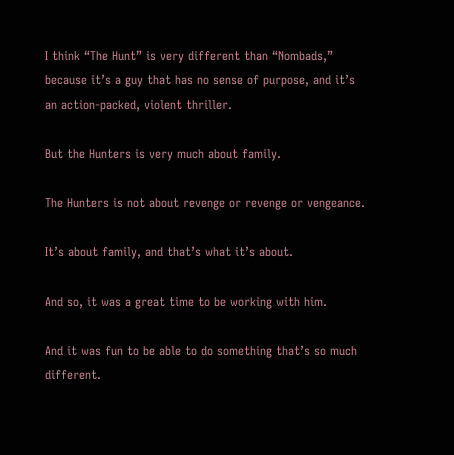I think “The Hunt” is very different than “Nombads,” because it’s a guy that has no sense of purpose, and it’s an action-packed, violent thriller.

But the Hunters is very much about family.

The Hunters is not about revenge or revenge or vengeance.

It’s about family, and that’s what it’s about.

And so, it was a great time to be working with him.

And it was fun to be able to do something that’s so much different.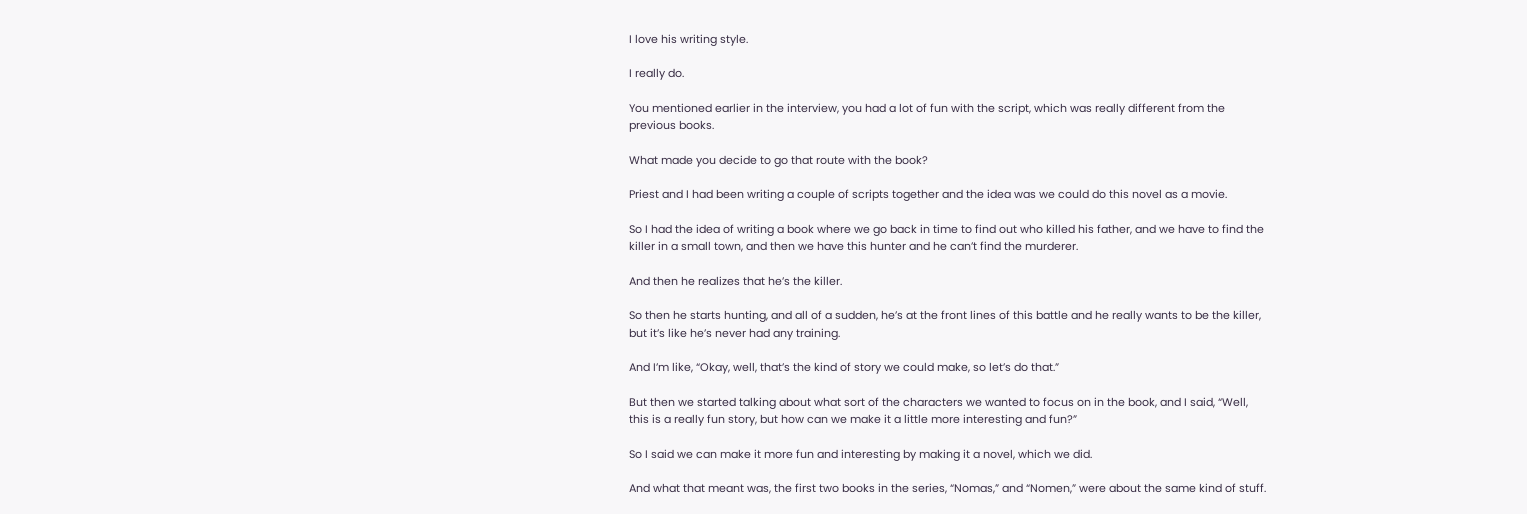I love his writing style.

I really do.

You mentioned earlier in the interview, you had a lot of fun with the script, which was really different from the previous books.

What made you decide to go that route with the book?

Priest and I had been writing a couple of scripts together and the idea was we could do this novel as a movie.

So I had the idea of writing a book where we go back in time to find out who killed his father, and we have to find the killer in a small town, and then we have this hunter and he can’t find the murderer.

And then he realizes that he’s the killer.

So then he starts hunting, and all of a sudden, he’s at the front lines of this battle and he really wants to be the killer, but it’s like he’s never had any training.

And I’m like, “Okay, well, that’s the kind of story we could make, so let’s do that.”

But then we started talking about what sort of the characters we wanted to focus on in the book, and I said, “Well, this is a really fun story, but how can we make it a little more interesting and fun?”

So I said we can make it more fun and interesting by making it a novel, which we did.

And what that meant was, the first two books in the series, “Nomas,” and “Nomen,” were about the same kind of stuff.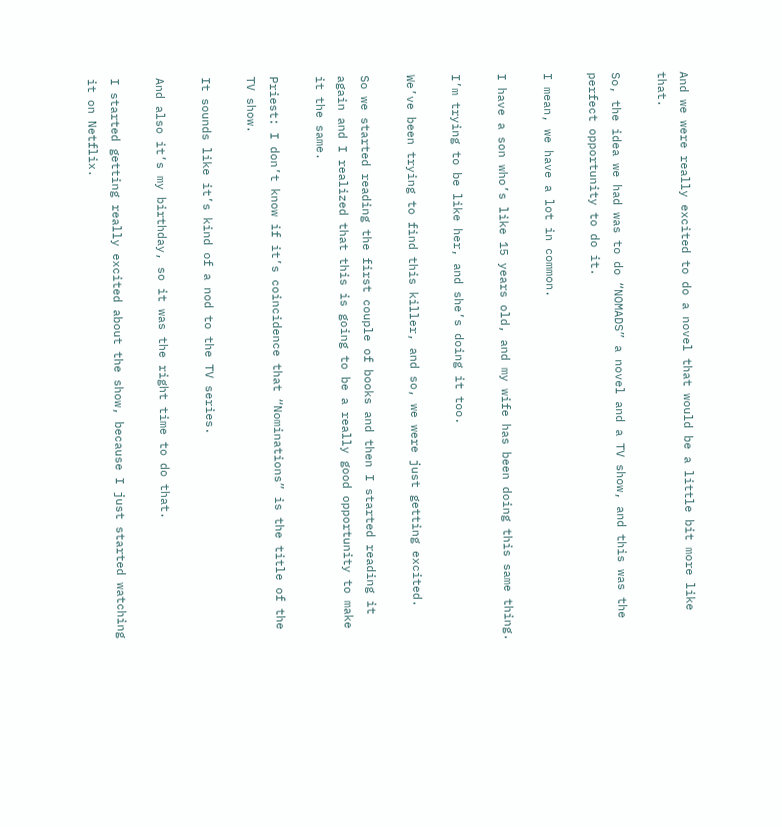And we were really excited to do a novel that would be a little bit more like that.

So, the idea we had was to do “NOMADS” a novel and a TV show, and this was the perfect opportunity to do it.

I mean, we have a lot in common.

I have a son who’s like 15 years old, and my wife has been doing this same thing.

I’m trying to be like her, and she’s doing it too.

We’ve been trying to find this killer, and so, we were just getting excited.

So we started reading the first couple of books and then I started reading it again and I realized that this is going to be a really good opportunity to make it the same.

Priest: I don’t know if it’s coincidence that “Nominations” is the title of the TV show.

It sounds like it’s kind of a nod to the TV series.

And also it’s my birthday, so it was the right time to do that.

I started getting really excited about the show, because I just started watching it on Netflix.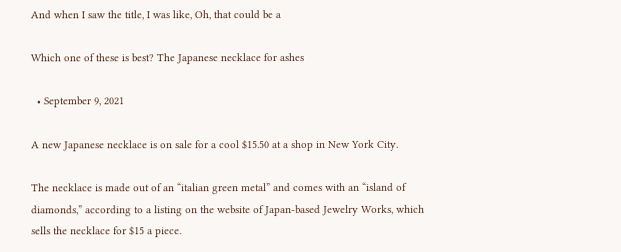And when I saw the title, I was like, Oh, that could be a

Which one of these is best? The Japanese necklace for ashes

  • September 9, 2021

A new Japanese necklace is on sale for a cool $15.50 at a shop in New York City.

The necklace is made out of an “italian green metal” and comes with an “island of diamonds,” according to a listing on the website of Japan-based Jewelry Works, which sells the necklace for $15 a piece.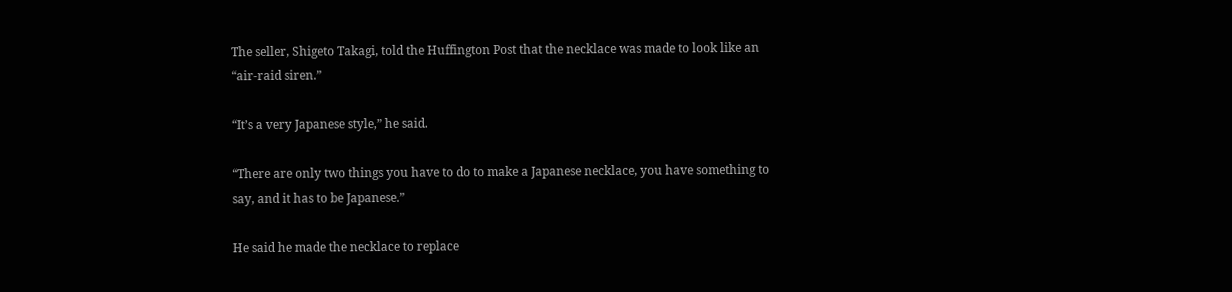The seller, Shigeto Takagi, told the Huffington Post that the necklace was made to look like an “air-raid siren.”

“It’s a very Japanese style,” he said.

“There are only two things you have to do to make a Japanese necklace, you have something to say, and it has to be Japanese.”

He said he made the necklace to replace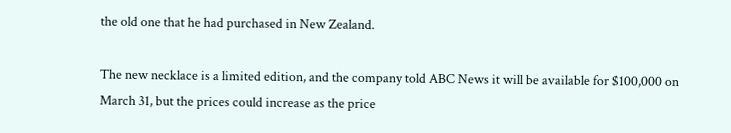the old one that he had purchased in New Zealand.

The new necklace is a limited edition, and the company told ABC News it will be available for $100,000 on March 31, but the prices could increase as the price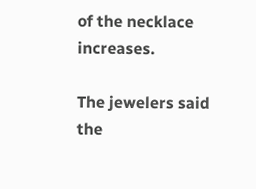of the necklace increases.

The jewelers said the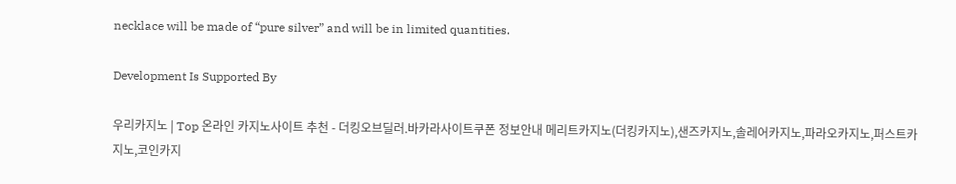necklace will be made of “pure silver” and will be in limited quantities.

Development Is Supported By

우리카지노 | Top 온라인 카지노사이트 추천 - 더킹오브딜러.바카라사이트쿠폰 정보안내 메리트카지노(더킹카지노),샌즈카지노,솔레어카지노,파라오카지노,퍼스트카지노,코인카지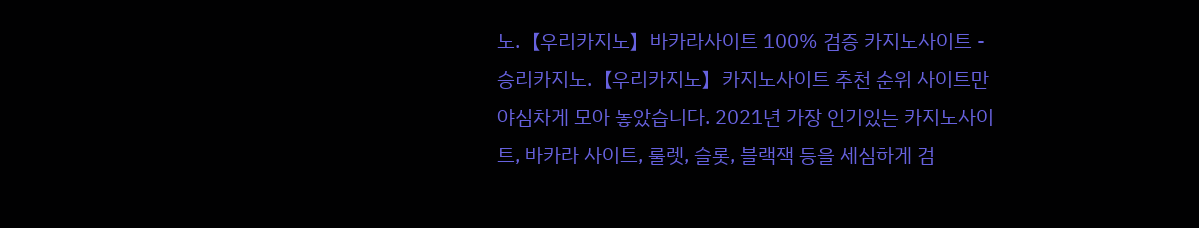노.【우리카지노】바카라사이트 100% 검증 카지노사이트 - 승리카지노.【우리카지노】카지노사이트 추천 순위 사이트만 야심차게 모아 놓았습니다. 2021년 가장 인기있는 카지노사이트, 바카라 사이트, 룰렛, 슬롯, 블랙잭 등을 세심하게 검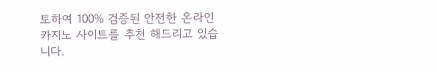토하여 100% 검증된 안전한 온라인 카지노 사이트를 추천 해드리고 있습니다.